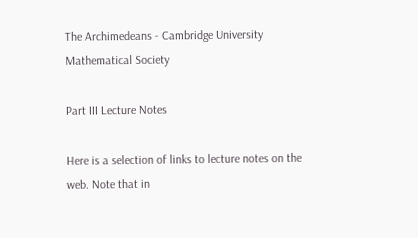The Archimedeans - Cambridge University Mathematical Society

Part III Lecture Notes

Here is a selection of links to lecture notes on the web. Note that in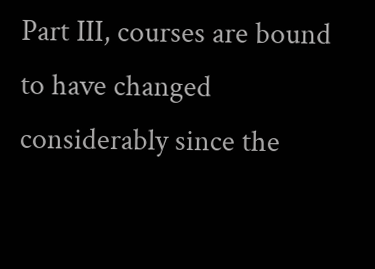Part III, courses are bound to have changed considerably since the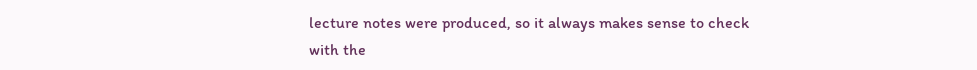lecture notes were produced, so it always makes sense to check with the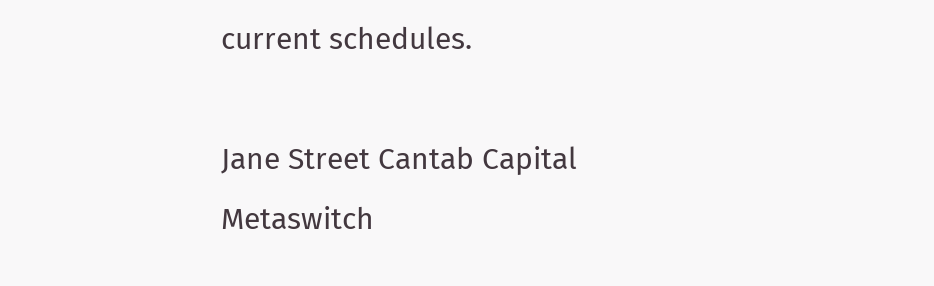current schedules.

Jane Street Cantab Capital Metaswitch